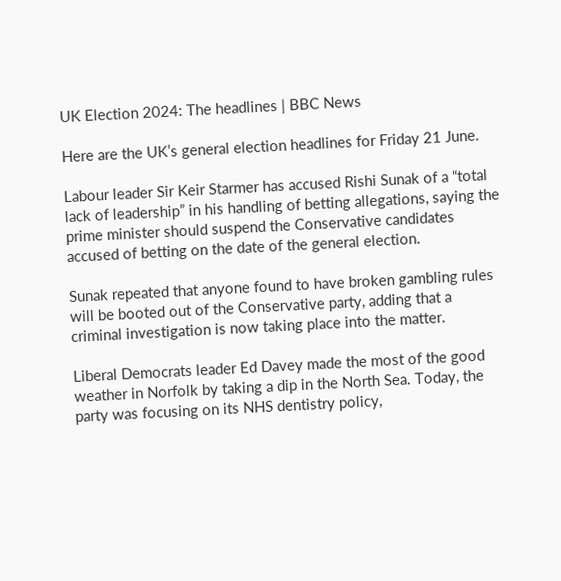UK Election 2024: The headlines | BBC News

Here are the UK’s general election headlines for Friday 21 June.

Labour leader Sir Keir Starmer has accused Rishi Sunak of a “total lack of leadership” in his handling of betting allegations, saying the prime minister should suspend the Conservative candidates accused of betting on the date of the general election.

Sunak repeated that anyone found to have broken gambling rules will be booted out of the Conservative party, adding that a criminal investigation is now taking place into the matter.

Liberal Democrats leader Ed Davey made the most of the good weather in Norfolk by taking a dip in the North Sea. Today, the party was focusing on its NHS dentistry policy,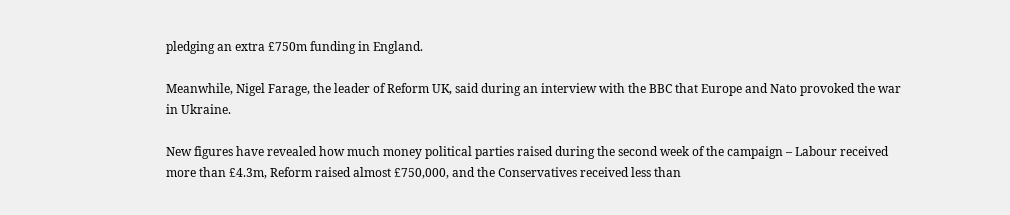pledging an extra £750m funding in England.

Meanwhile, Nigel Farage, the leader of Reform UK, said during an interview with the BBC that Europe and Nato provoked the war in Ukraine.

New figures have revealed how much money political parties raised during the second week of the campaign – Labour received more than £4.3m, Reform raised almost £750,000, and the Conservatives received less than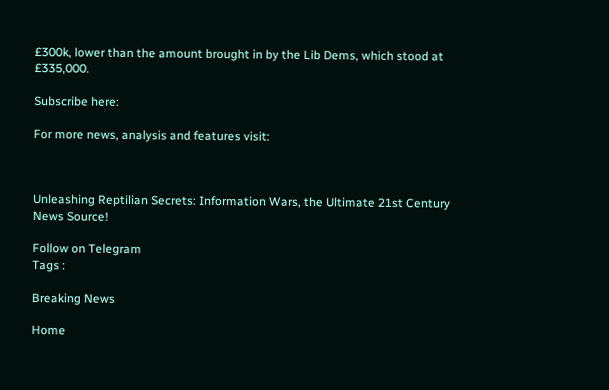£300k, lower than the amount brought in by the Lib Dems, which stood at £335,000.

Subscribe here:

For more news, analysis and features visit:



Unleashing Reptilian Secrets: Information Wars, the Ultimate 21st Century News Source!

Follow on Telegram
Tags :

Breaking News

Home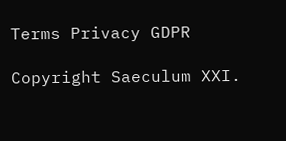Terms Privacy GDPR

Copyright Saeculum XXI.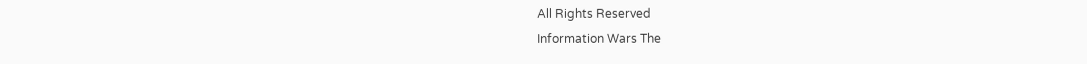All Rights Reserved
Information Wars The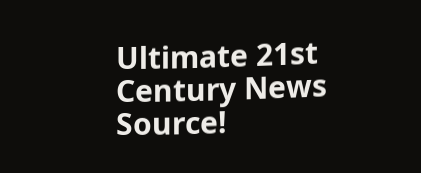Ultimate 21st Century News Source!